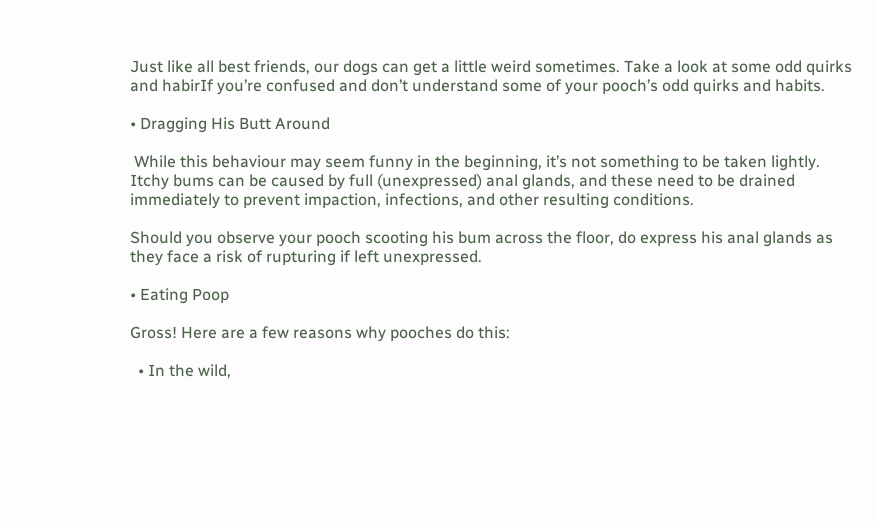Just like all best friends, our dogs can get a little weird sometimes. Take a look at some odd quirks and habirIf you’re confused and don’t understand some of your pooch’s odd quirks and habits.

• Dragging His Butt Around

 While this behaviour may seem funny in the beginning, it’s not something to be taken lightly. Itchy bums can be caused by full (unexpressed) anal glands, and these need to be drained immediately to prevent impaction, infections, and other resulting conditions.

Should you observe your pooch scooting his bum across the floor, do express his anal glands as they face a risk of rupturing if left unexpressed.

• Eating Poop

Gross! Here are a few reasons why pooches do this:

  • In the wild,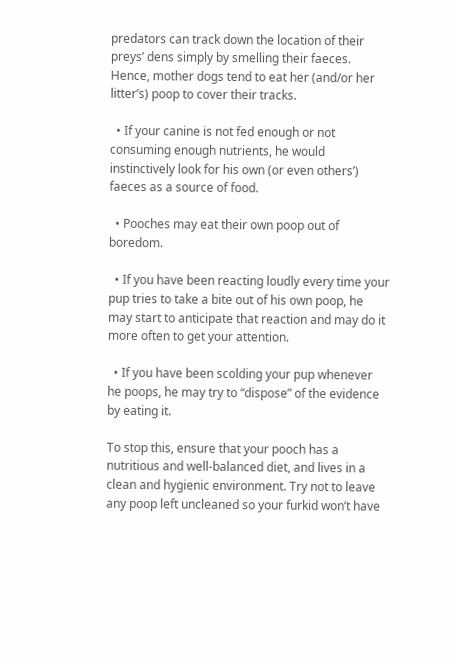predators can track down the location of their preys’ dens simply by smelling their faeces. Hence, mother dogs tend to eat her (and/or her litter’s) poop to cover their tracks.

  • If your canine is not fed enough or not consuming enough nutrients, he would instinctively look for his own (or even others’) faeces as a source of food.

  • Pooches may eat their own poop out of boredom.

  • If you have been reacting loudly every time your pup tries to take a bite out of his own poop, he may start to anticipate that reaction and may do it more often to get your attention.

  • If you have been scolding your pup whenever he poops, he may try to “dispose” of the evidence by eating it.

To stop this, ensure that your pooch has a nutritious and well-balanced diet, and lives in a clean and hygienic environment. Try not to leave any poop left uncleaned so your furkid won’t have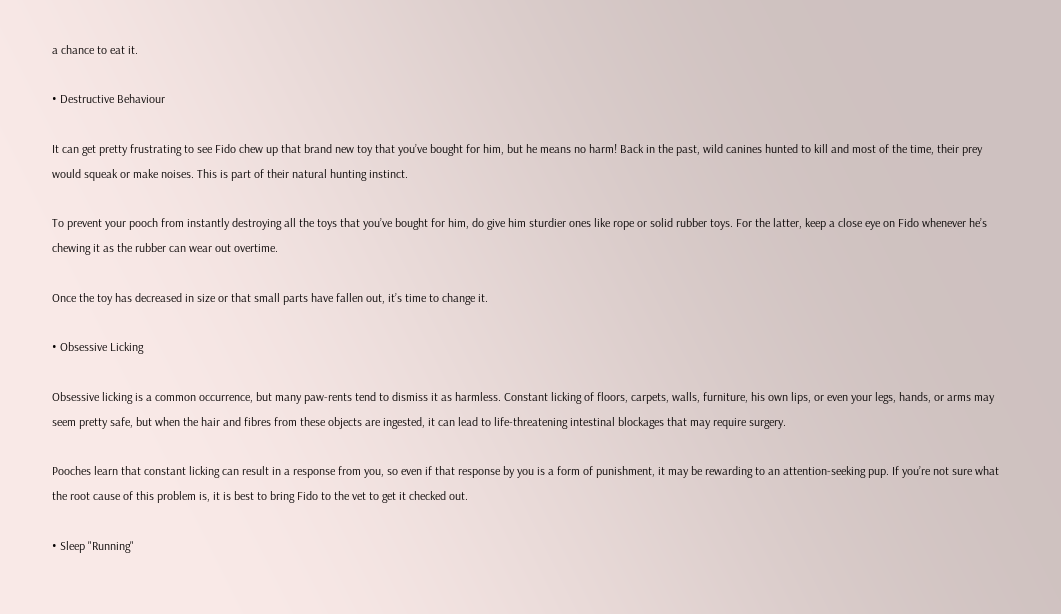a chance to eat it.

• Destructive Behaviour

It can get pretty frustrating to see Fido chew up that brand new toy that you’ve bought for him, but he means no harm! Back in the past, wild canines hunted to kill and most of the time, their prey would squeak or make noises. This is part of their natural hunting instinct.

To prevent your pooch from instantly destroying all the toys that you’ve bought for him, do give him sturdier ones like rope or solid rubber toys. For the latter, keep a close eye on Fido whenever he’s chewing it as the rubber can wear out overtime.

Once the toy has decreased in size or that small parts have fallen out, it’s time to change it.

• Obsessive Licking

Obsessive licking is a common occurrence, but many paw-rents tend to dismiss it as harmless. Constant licking of floors, carpets, walls, furniture, his own lips, or even your legs, hands, or arms may seem pretty safe, but when the hair and fibres from these objects are ingested, it can lead to life-threatening intestinal blockages that may require surgery.

Pooches learn that constant licking can result in a response from you, so even if that response by you is a form of punishment, it may be rewarding to an attention-seeking pup. If you’re not sure what the root cause of this problem is, it is best to bring Fido to the vet to get it checked out.

• Sleep "Running"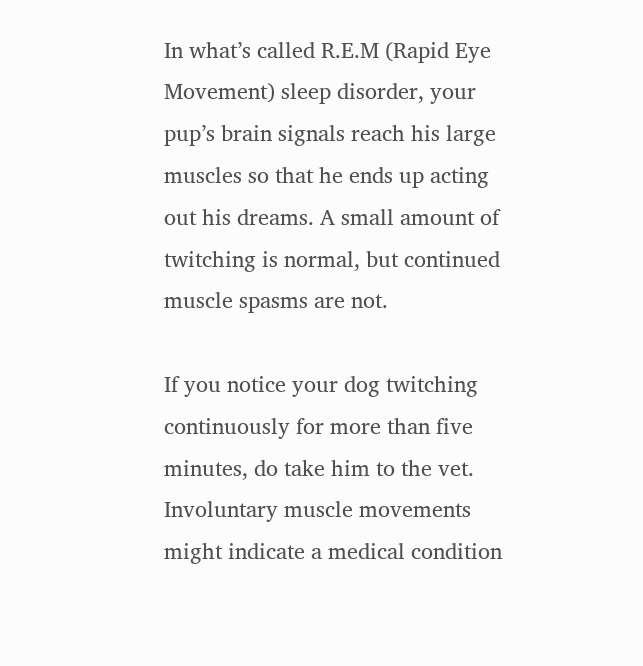In what’s called R.E.M (Rapid Eye Movement) sleep disorder, your pup’s brain signals reach his large muscles so that he ends up acting out his dreams. A small amount of twitching is normal, but continued muscle spasms are not.

If you notice your dog twitching continuously for more than five minutes, do take him to the vet. Involuntary muscle movements might indicate a medical condition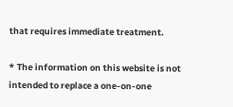that requires immediate treatment.

* The information on this website is not intended to replace a one-on-one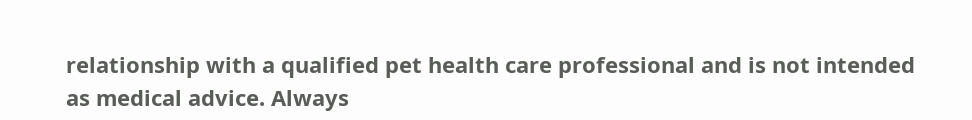relationship with a qualified pet health care professional and is not intended as medical advice. Always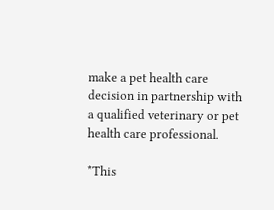make a pet health care decision in partnership with a qualified veterinary or pet health care professional.

*This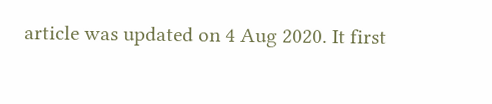article was updated on 4 Aug 2020. It first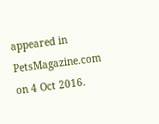appeared in PetsMagazine.com on 4 Oct 2016.